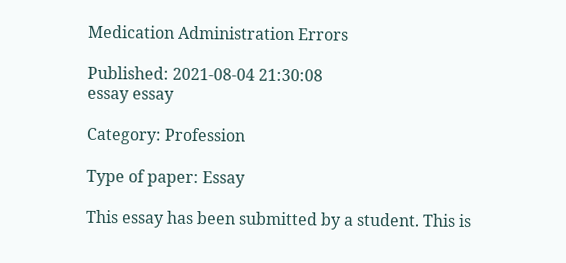Medication Administration Errors

Published: 2021-08-04 21:30:08
essay essay

Category: Profession

Type of paper: Essay

This essay has been submitted by a student. This is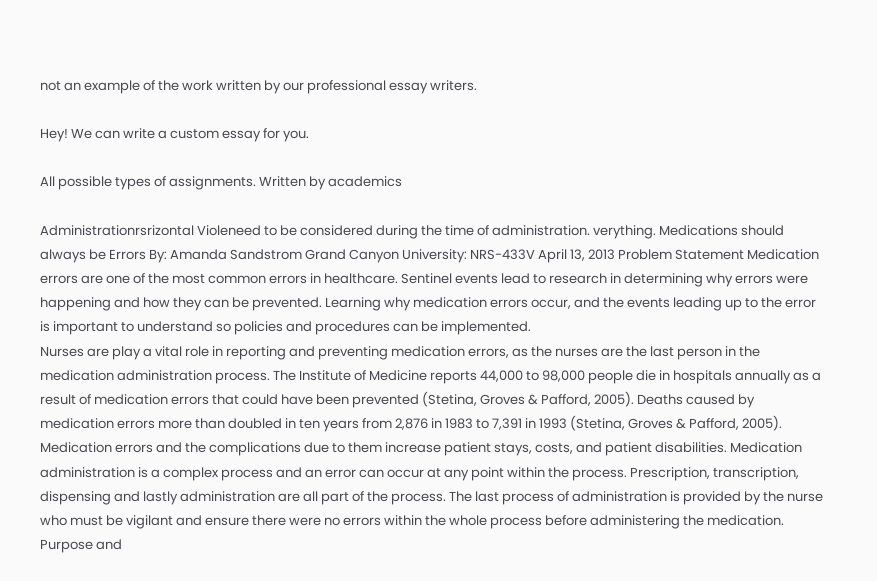not an example of the work written by our professional essay writers.

Hey! We can write a custom essay for you.

All possible types of assignments. Written by academics

Administrationrsrizontal Violeneed to be considered during the time of administration. verything. Medications should always be Errors By: Amanda Sandstrom Grand Canyon University: NRS-433V April 13, 2013 Problem Statement Medication errors are one of the most common errors in healthcare. Sentinel events lead to research in determining why errors were happening and how they can be prevented. Learning why medication errors occur, and the events leading up to the error is important to understand so policies and procedures can be implemented.
Nurses are play a vital role in reporting and preventing medication errors, as the nurses are the last person in the medication administration process. The Institute of Medicine reports 44,000 to 98,000 people die in hospitals annually as a result of medication errors that could have been prevented (Stetina, Groves & Pafford, 2005). Deaths caused by medication errors more than doubled in ten years from 2,876 in 1983 to 7,391 in 1993 (Stetina, Groves & Pafford, 2005).
Medication errors and the complications due to them increase patient stays, costs, and patient disabilities. Medication administration is a complex process and an error can occur at any point within the process. Prescription, transcription, dispensing and lastly administration are all part of the process. The last process of administration is provided by the nurse who must be vigilant and ensure there were no errors within the whole process before administering the medication. Purpose and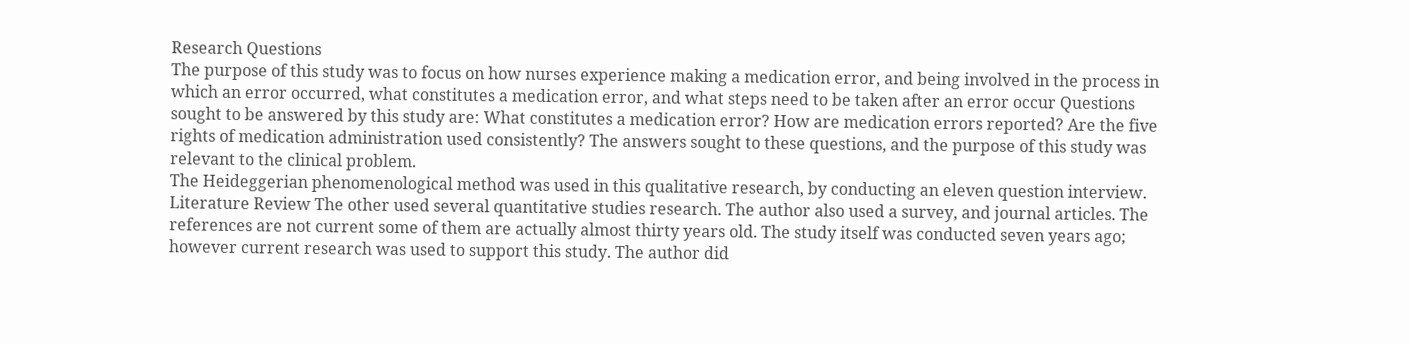Research Questions
The purpose of this study was to focus on how nurses experience making a medication error, and being involved in the process in which an error occurred, what constitutes a medication error, and what steps need to be taken after an error occur Questions sought to be answered by this study are: What constitutes a medication error? How are medication errors reported? Are the five rights of medication administration used consistently? The answers sought to these questions, and the purpose of this study was relevant to the clinical problem.
The Heideggerian phenomenological method was used in this qualitative research, by conducting an eleven question interview. Literature Review The other used several quantitative studies research. The author also used a survey, and journal articles. The references are not current some of them are actually almost thirty years old. The study itself was conducted seven years ago; however current research was used to support this study. The author did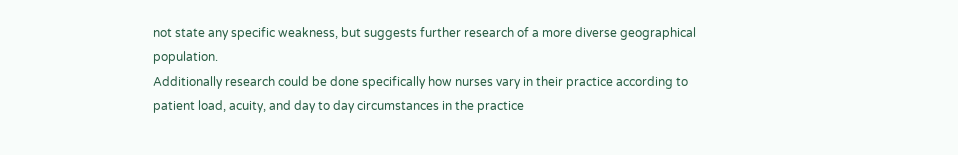not state any specific weakness, but suggests further research of a more diverse geographical population.
Additionally research could be done specifically how nurses vary in their practice according to patient load, acuity, and day to day circumstances in the practice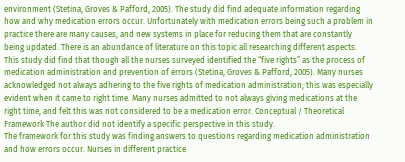environment (Stetina, Groves & Pafford, 2005). The study did find adequate information regarding how and why medication errors occur. Unfortunately with medication errors being such a problem in practice there are many causes, and new systems in place for reducing them that are constantly being updated. There is an abundance of literature on this topic all researching different aspects.
This study did find that though all the nurses surveyed identified the “five rights” as the process of medication administration and prevention of errors (Stetina, Groves & Pafford, 2005). Many nurses acknowledged not always adhering to the five rights of medication administration; this was especially evident when it came to right time. Many nurses admitted to not always giving medications at the right time, and felt this was not considered to be a medication error. Conceptual / Theoretical Framework The author did not identify a specific perspective in this study.
The framework for this study was finding answers to questions regarding medication administration and how errors occur. Nurses in different practice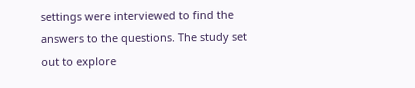settings were interviewed to find the answers to the questions. The study set out to explore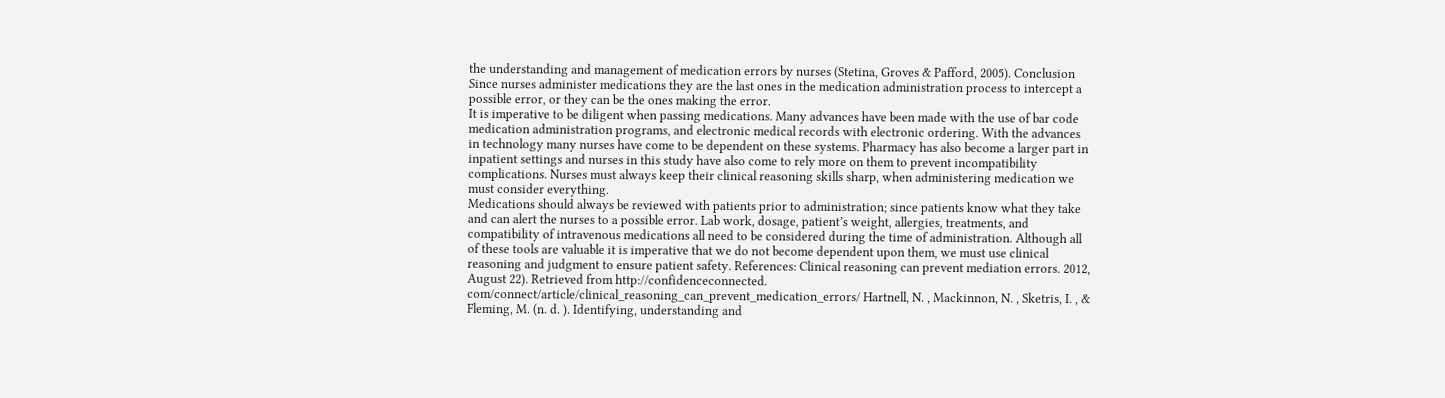the understanding and management of medication errors by nurses (Stetina, Groves & Pafford, 2005). Conclusion Since nurses administer medications they are the last ones in the medication administration process to intercept a possible error, or they can be the ones making the error.
It is imperative to be diligent when passing medications. Many advances have been made with the use of bar code medication administration programs, and electronic medical records with electronic ordering. With the advances in technology many nurses have come to be dependent on these systems. Pharmacy has also become a larger part in inpatient settings and nurses in this study have also come to rely more on them to prevent incompatibility complications. Nurses must always keep their clinical reasoning skills sharp, when administering medication we must consider everything.
Medications should always be reviewed with patients prior to administration; since patients know what they take and can alert the nurses to a possible error. Lab work, dosage, patient’s weight, allergies, treatments, and compatibility of intravenous medications all need to be considered during the time of administration. Although all of these tools are valuable it is imperative that we do not become dependent upon them, we must use clinical reasoning and judgment to ensure patient safety. References: Clinical reasoning can prevent mediation errors. 2012, August 22). Retrieved from http://confidenceconnected. com/connect/article/clinical_reasoning_can_prevent_medication_errors/ Hartnell, N. , Mackinnon, N. , Sketris, I. , & Fleming, M. (n. d. ). Identifying, understanding and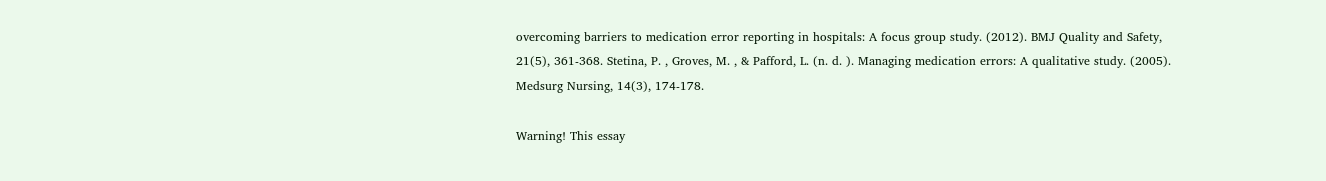overcoming barriers to medication error reporting in hospitals: A focus group study. (2012). BMJ Quality and Safety, 21(5), 361-368. Stetina, P. , Groves, M. , & Pafford, L. (n. d. ). Managing medication errors: A qualitative study. (2005). Medsurg Nursing, 14(3), 174-178.

Warning! This essay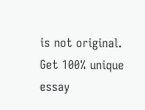is not original. Get 100% unique essay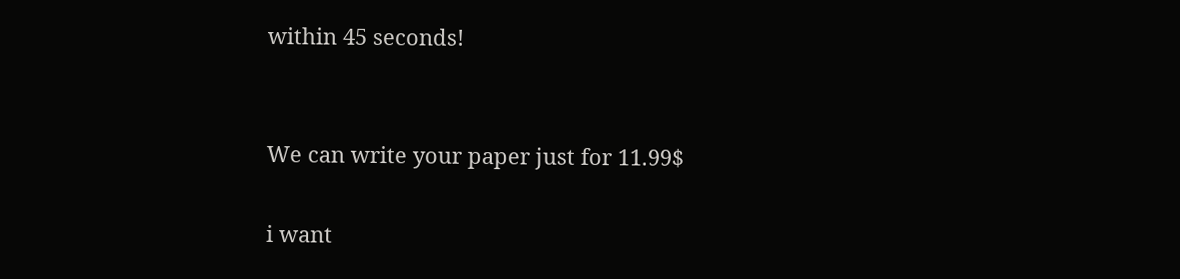within 45 seconds!


We can write your paper just for 11.99$

i want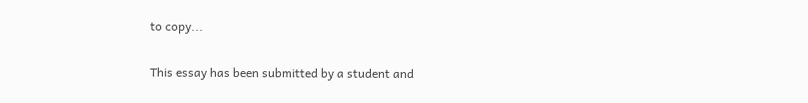to copy...

This essay has been submitted by a student and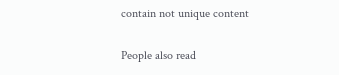contain not unique content

People also read